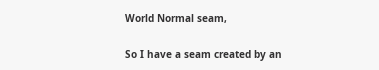World Normal seam,

So I have a seam created by an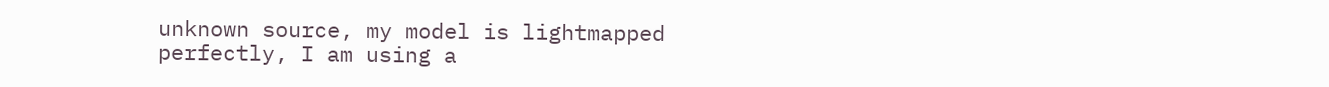unknown source, my model is lightmapped perfectly, I am using a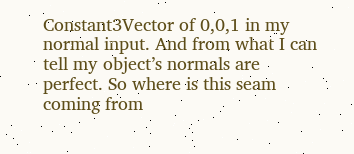Constant3Vector of 0,0,1 in my normal input. And from what I can tell my object’s normals are perfect. So where is this seam coming from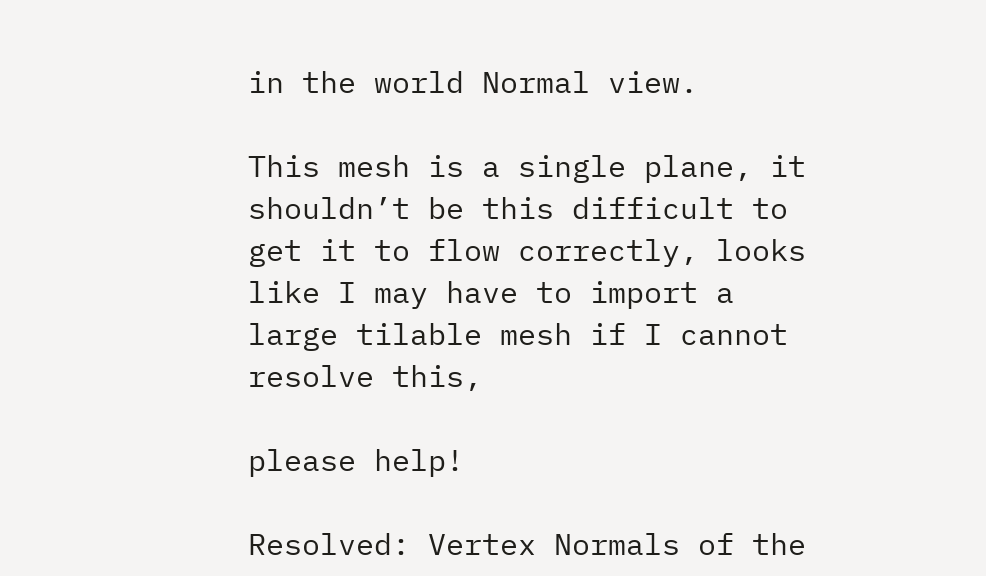in the world Normal view.

This mesh is a single plane, it shouldn’t be this difficult to get it to flow correctly, looks like I may have to import a large tilable mesh if I cannot resolve this,

please help!

Resolved: Vertex Normals of the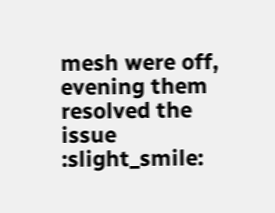mesh were off, evening them resolved the issue :slight_smile: